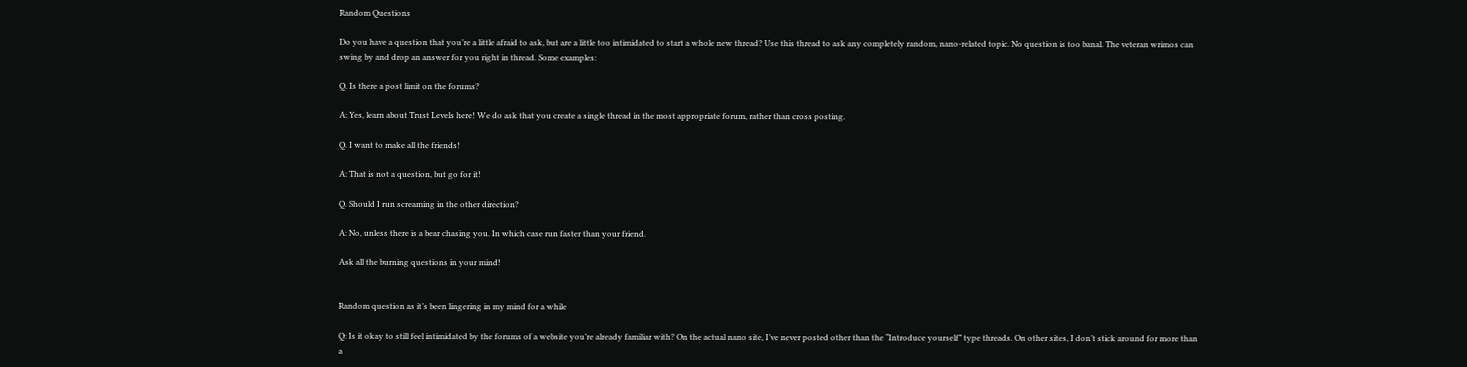Random Questions

Do you have a question that you’re a little afraid to ask, but are a little too intimidated to start a whole new thread? Use this thread to ask any completely random, nano-related topic. No question is too banal. The veteran wrimos can swing by and drop an answer for you right in thread. Some examples:

Q. Is there a post limit on the forums?

A: Yes, learn about Trust Levels here! We do ask that you create a single thread in the most appropriate forum, rather than cross posting.

Q. I want to make all the friends!

A: That is not a question, but go for it!

Q. Should I run screaming in the other direction?

A: No, unless there is a bear chasing you. In which case run faster than your friend.

Ask all the burning questions in your mind!


Random question as it’s been lingering in my mind for a while

Q: Is it okay to still feel intimidated by the forums of a website you’re already familiar with? On the actual nano site, I’ve never posted other than the “Introduce yourself” type threads. On other sites, I don’t stick around for more than a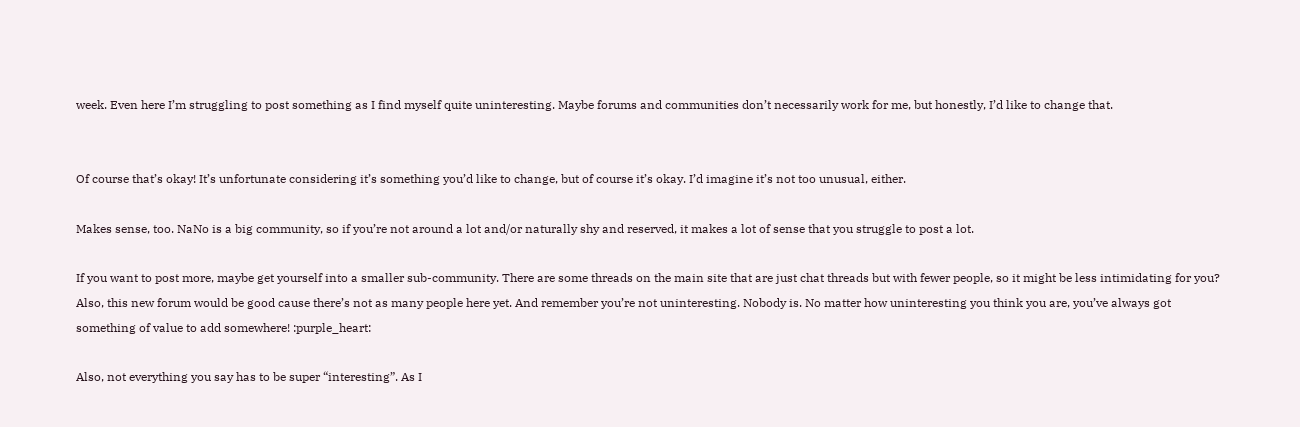week. Even here I’m struggling to post something as I find myself quite uninteresting. Maybe forums and communities don’t necessarily work for me, but honestly, I’d like to change that.


Of course that’s okay! It’s unfortunate considering it’s something you’d like to change, but of course it’s okay. I’d imagine it’s not too unusual, either.

Makes sense, too. NaNo is a big community, so if you’re not around a lot and/or naturally shy and reserved, it makes a lot of sense that you struggle to post a lot.

If you want to post more, maybe get yourself into a smaller sub-community. There are some threads on the main site that are just chat threads but with fewer people, so it might be less intimidating for you? Also, this new forum would be good cause there’s not as many people here yet. And remember you’re not uninteresting. Nobody is. No matter how uninteresting you think you are, you’ve always got something of value to add somewhere! :purple_heart:

Also, not everything you say has to be super “interesting”. As I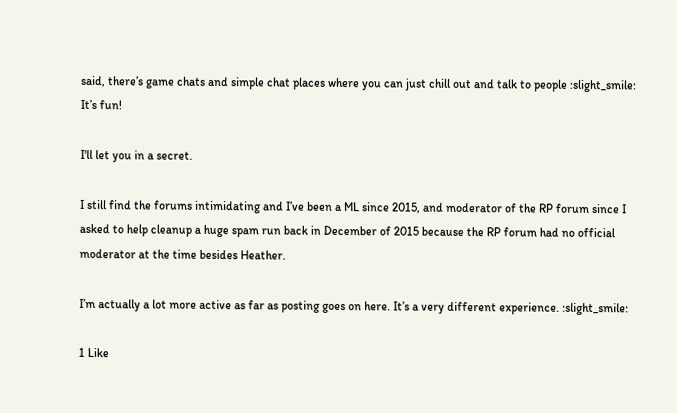said, there’s game chats and simple chat places where you can just chill out and talk to people :slight_smile: It’s fun!

I'll let you in a secret.

I still find the forums intimidating and I’ve been a ML since 2015, and moderator of the RP forum since I asked to help cleanup a huge spam run back in December of 2015 because the RP forum had no official moderator at the time besides Heather.

I’m actually a lot more active as far as posting goes on here. It’s a very different experience. :slight_smile:

1 Like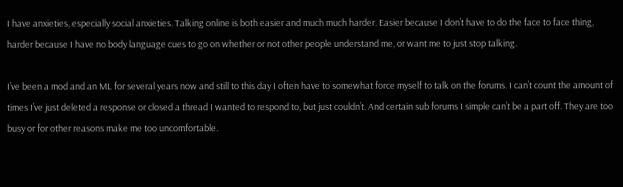I have anxieties, especially social anxieties. Talking online is both easier and much much harder. Easier because I don’t have to do the face to face thing, harder because I have no body language cues to go on whether or not other people understand me, or want me to just stop talking.

I’ve been a mod and an ML for several years now and still to this day I often have to somewhat force myself to talk on the forums. I can’t count the amount of times I’ve just deleted a response or closed a thread I wanted to respond to, but just couldn’t. And certain sub forums I simple can’t be a part off. They are too busy or for other reasons make me too uncomfortable.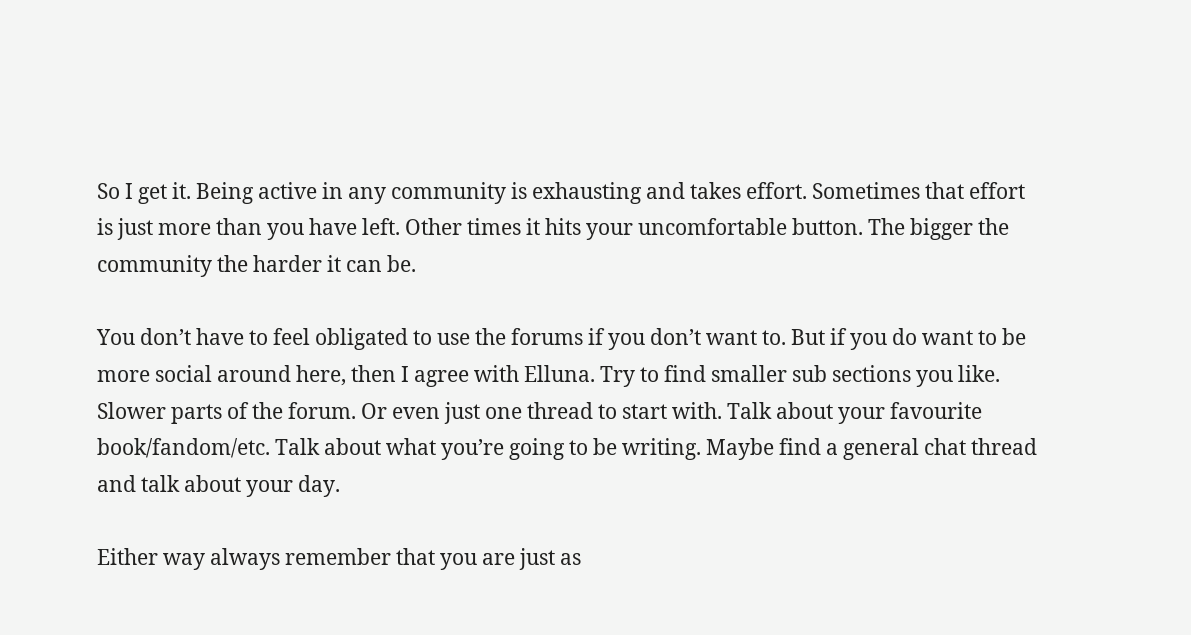So I get it. Being active in any community is exhausting and takes effort. Sometimes that effort is just more than you have left. Other times it hits your uncomfortable button. The bigger the community the harder it can be.

You don’t have to feel obligated to use the forums if you don’t want to. But if you do want to be more social around here, then I agree with Elluna. Try to find smaller sub sections you like. Slower parts of the forum. Or even just one thread to start with. Talk about your favourite book/fandom/etc. Talk about what you’re going to be writing. Maybe find a general chat thread and talk about your day.

Either way always remember that you are just as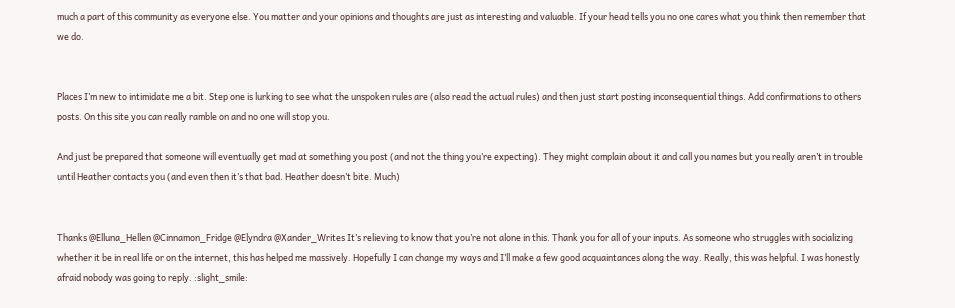much a part of this community as everyone else. You matter and your opinions and thoughts are just as interesting and valuable. If your head tells you no one cares what you think then remember that we do.


Places I’m new to intimidate me a bit. Step one is lurking to see what the unspoken rules are (also read the actual rules) and then just start posting inconsequential things. Add confirmations to others posts. On this site you can really ramble on and no one will stop you.

And just be prepared that someone will eventually get mad at something you post (and not the thing you’re expecting). They might complain about it and call you names but you really aren’t in trouble until Heather contacts you (and even then it’s that bad. Heather doesn’t bite. Much)


Thanks @Elluna_Hellen @Cinnamon_Fridge @Elyndra @Xander_Writes It’s relieving to know that you’re not alone in this. Thank you for all of your inputs. As someone who struggles with socializing whether it be in real life or on the internet, this has helped me massively. Hopefully I can change my ways and I’ll make a few good acquaintances along the way. Really, this was helpful. I was honestly afraid nobody was going to reply. :slight_smile: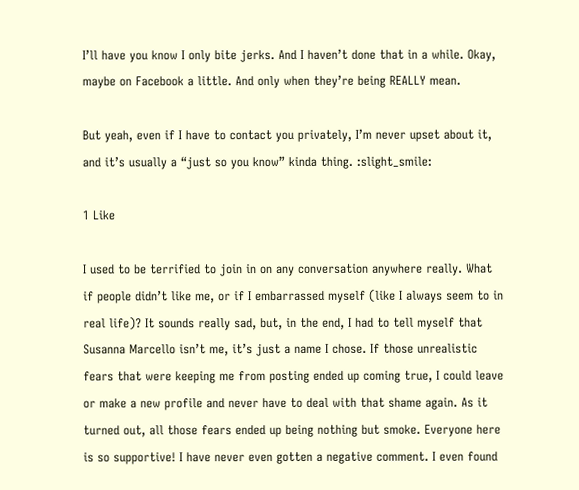I’ll have you know I only bite jerks. And I haven’t done that in a while. Okay, maybe on Facebook a little. And only when they’re being REALLY mean.

But yeah, even if I have to contact you privately, I’m never upset about it, and it’s usually a “just so you know” kinda thing. :slight_smile:

1 Like

I used to be terrified to join in on any conversation anywhere really. What if people didn’t like me, or if I embarrassed myself (like I always seem to in real life)? It sounds really sad, but, in the end, I had to tell myself that Susanna Marcello isn’t me, it’s just a name I chose. If those unrealistic fears that were keeping me from posting ended up coming true, I could leave or make a new profile and never have to deal with that shame again. As it turned out, all those fears ended up being nothing but smoke. Everyone here is so supportive! I have never even gotten a negative comment. I even found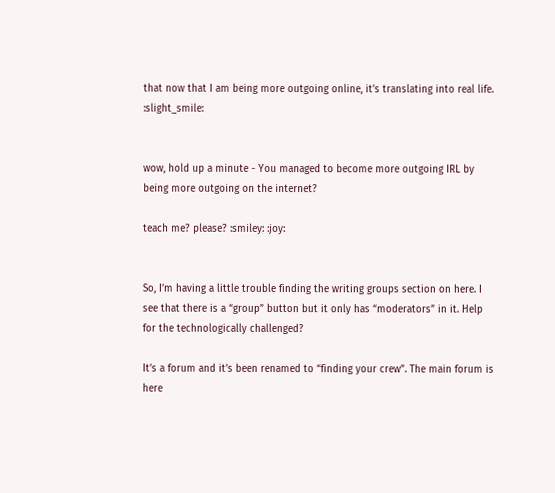that now that I am being more outgoing online, it’s translating into real life. :slight_smile:


wow, hold up a minute - You managed to become more outgoing IRL by being more outgoing on the internet?

teach me? please? :smiley: :joy:


So, I’m having a little trouble finding the writing groups section on here. I see that there is a “group” button but it only has “moderators” in it. Help for the technologically challenged?

It’s a forum and it’s been renamed to “finding your crew”. The main forum is here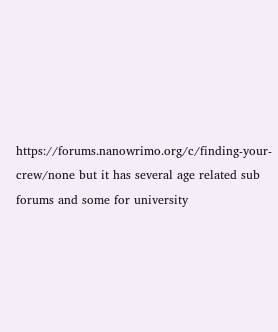https://forums.nanowrimo.org/c/finding-your-crew/none but it has several age related sub forums and some for university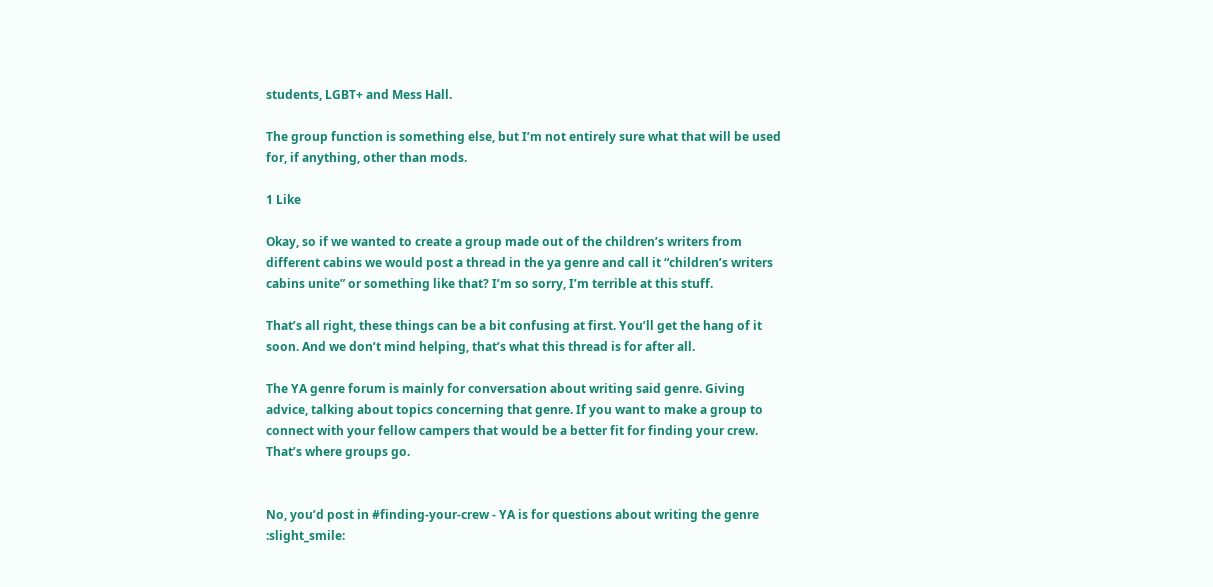students, LGBT+ and Mess Hall.

The group function is something else, but I’m not entirely sure what that will be used for, if anything, other than mods.

1 Like

Okay, so if we wanted to create a group made out of the children’s writers from different cabins we would post a thread in the ya genre and call it “children’s writers cabins unite” or something like that? I’m so sorry, I’m terrible at this stuff.

That’s all right, these things can be a bit confusing at first. You’ll get the hang of it soon. And we don’t mind helping, that’s what this thread is for after all.

The YA genre forum is mainly for conversation about writing said genre. Giving advice, talking about topics concerning that genre. If you want to make a group to connect with your fellow campers that would be a better fit for finding your crew. That’s where groups go.


No, you’d post in #finding-your-crew - YA is for questions about writing the genre :slight_smile: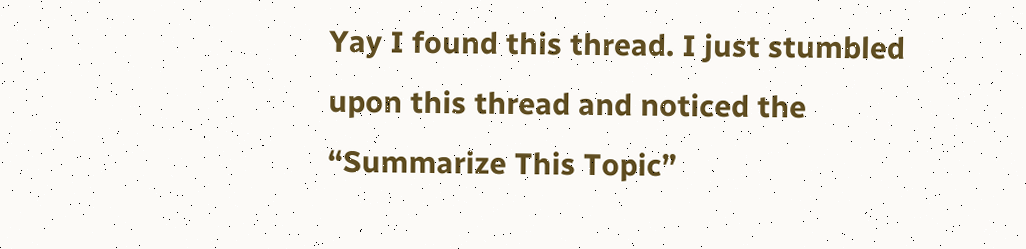Yay I found this thread. I just stumbled upon this thread and noticed the “Summarize This Topic”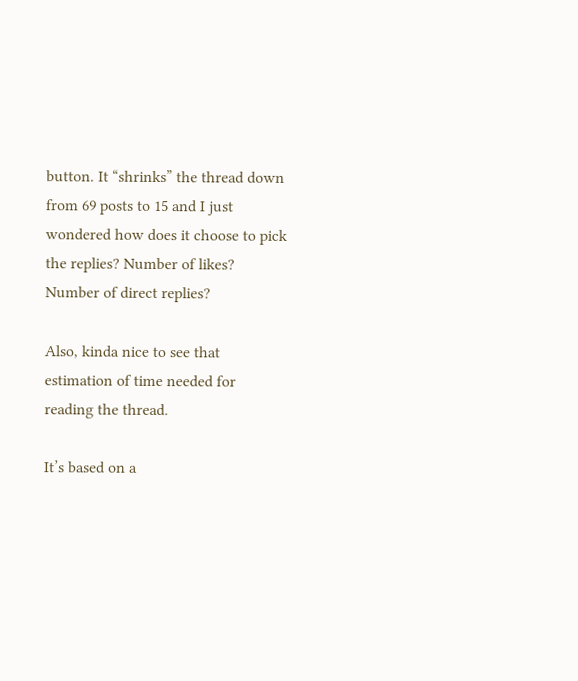button. It “shrinks” the thread down from 69 posts to 15 and I just wondered how does it choose to pick the replies? Number of likes? Number of direct replies?

Also, kinda nice to see that estimation of time needed for reading the thread.

It’s based on a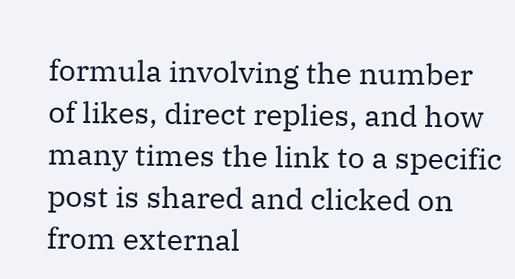formula involving the number of likes, direct replies, and how many times the link to a specific post is shared and clicked on from external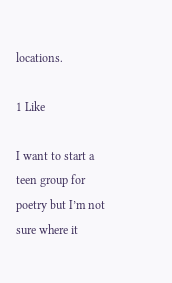locations.

1 Like

I want to start a teen group for poetry but I’m not sure where it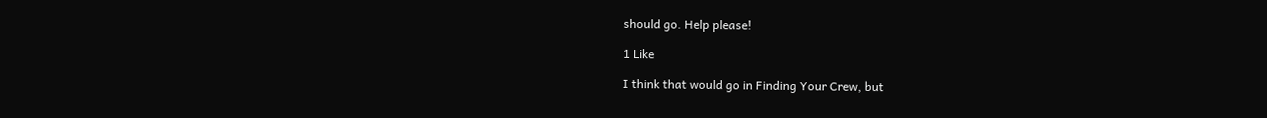should go. Help please!

1 Like

I think that would go in Finding Your Crew, but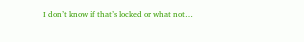I don’t know if that’s locked or what not…